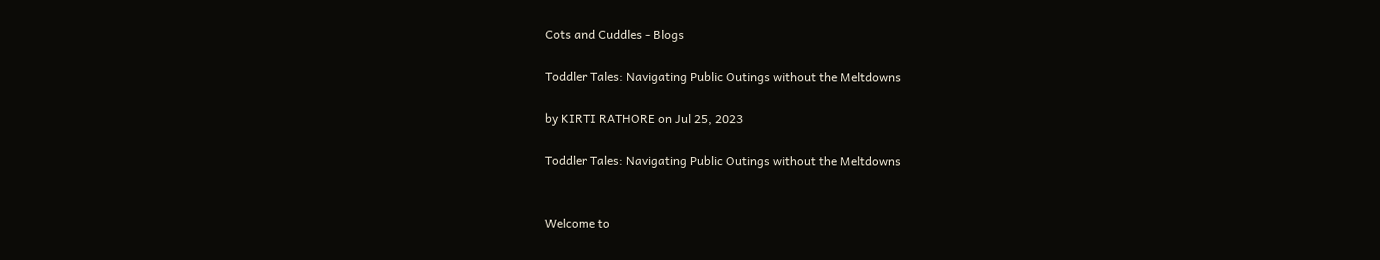Cots and Cuddles - Blogs

Toddler Tales: Navigating Public Outings without the Meltdowns

by KIRTI RATHORE on Jul 25, 2023

Toddler Tales: Navigating Public Outings without the Meltdowns


Welcome to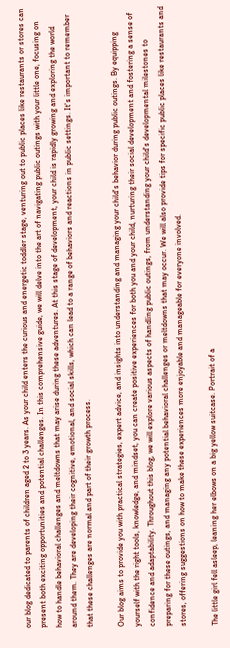our blog dedicated to parents of children aged 2 to 3 years. As your child enters the curious and energetic toddler stage, venturing out to public places like restaurants or stores can present both exciting opportunities and potential challenges. In this comprehensive guide, we will delve into the art of navigating public outings with your little one, focusing on how to handle behavioral challenges and meltdowns that may arise during these adventures. At this stage of development, your child is rapidly growing and exploring the world around them. They are developing their cognitive, emotional, and social skills, which can lead to a range of behaviors and reactions in public settings. It's important to remember that these challenges are normal and part of their growth process.

Our blog aims to provide you with practical strategies, expert advice, and insights into understanding and managing your child's behavior during public outings. By equipping yourself with the right tools, knowledge, and mindset, you can create positive experiences for both you and your child, nurturing their social development and fostering a sense of confidence and adaptability. Throughout this blog, we will explore various aspects of handling public outings, from understanding your child's developmental milestones to preparing for these outings, and managing any potential behavioral challenges or meltdowns that may occur. We will also provide tips for specific public places like restaurants and stores, offering suggestions on how to make these experiences more enjoyable and manageable for everyone involved.

The little girl fell asleep, leaning her elbows on a big yellow suitcase. Portrait of a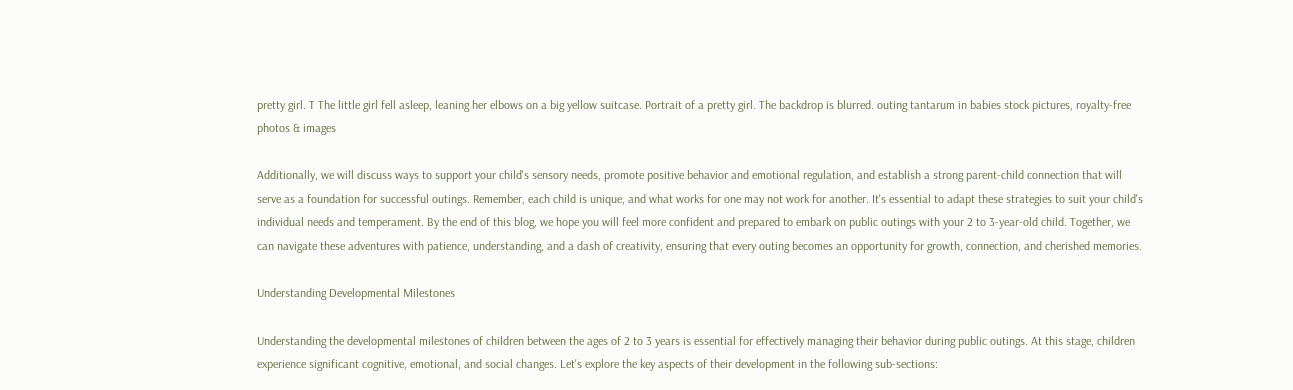pretty girl. T The little girl fell asleep, leaning her elbows on a big yellow suitcase. Portrait of a pretty girl. The backdrop is blurred. outing tantarum in babies stock pictures, royalty-free photos & images

Additionally, we will discuss ways to support your child's sensory needs, promote positive behavior and emotional regulation, and establish a strong parent-child connection that will serve as a foundation for successful outings. Remember, each child is unique, and what works for one may not work for another. It's essential to adapt these strategies to suit your child's individual needs and temperament. By the end of this blog, we hope you will feel more confident and prepared to embark on public outings with your 2 to 3-year-old child. Together, we can navigate these adventures with patience, understanding, and a dash of creativity, ensuring that every outing becomes an opportunity for growth, connection, and cherished memories.

Understanding Developmental Milestones

Understanding the developmental milestones of children between the ages of 2 to 3 years is essential for effectively managing their behavior during public outings. At this stage, children experience significant cognitive, emotional, and social changes. Let's explore the key aspects of their development in the following sub-sections: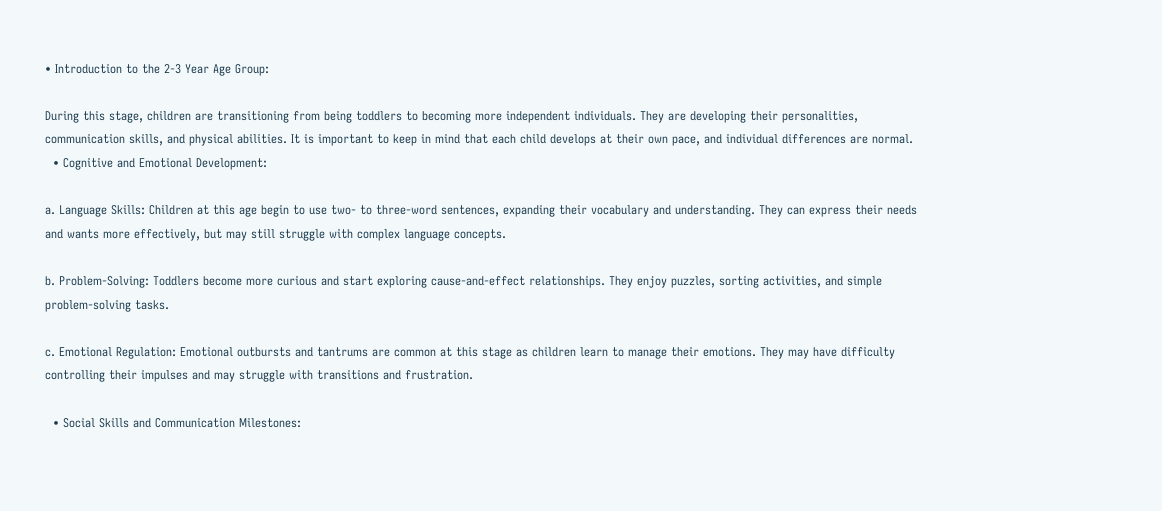• Introduction to the 2-3 Year Age Group:

During this stage, children are transitioning from being toddlers to becoming more independent individuals. They are developing their personalities, communication skills, and physical abilities. It is important to keep in mind that each child develops at their own pace, and individual differences are normal.
  • Cognitive and Emotional Development:

a. Language Skills: Children at this age begin to use two- to three-word sentences, expanding their vocabulary and understanding. They can express their needs and wants more effectively, but may still struggle with complex language concepts.

b. Problem-Solving: Toddlers become more curious and start exploring cause-and-effect relationships. They enjoy puzzles, sorting activities, and simple problem-solving tasks.

c. Emotional Regulation: Emotional outbursts and tantrums are common at this stage as children learn to manage their emotions. They may have difficulty controlling their impulses and may struggle with transitions and frustration.

  • Social Skills and Communication Milestones: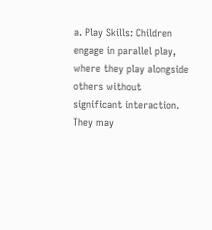a. Play Skills: Children engage in parallel play, where they play alongside others without significant interaction. They may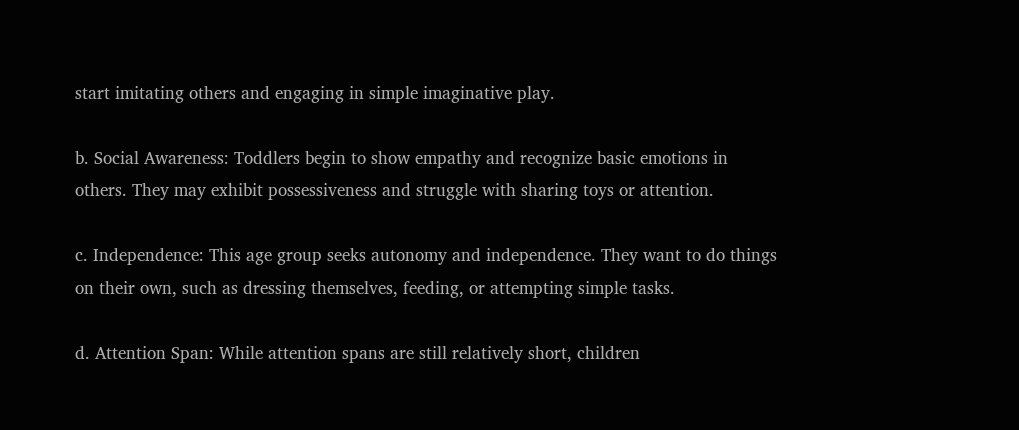start imitating others and engaging in simple imaginative play.

b. Social Awareness: Toddlers begin to show empathy and recognize basic emotions in others. They may exhibit possessiveness and struggle with sharing toys or attention.

c. Independence: This age group seeks autonomy and independence. They want to do things on their own, such as dressing themselves, feeding, or attempting simple tasks.

d. Attention Span: While attention spans are still relatively short, children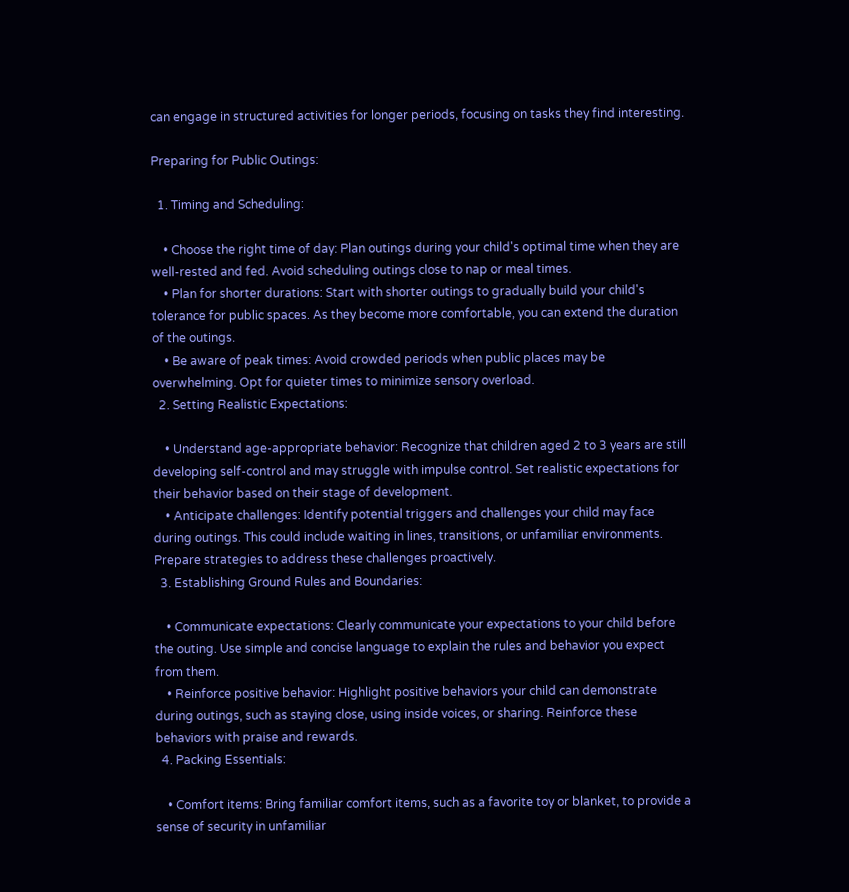can engage in structured activities for longer periods, focusing on tasks they find interesting.

Preparing for Public Outings:

  1. Timing and Scheduling:

    • Choose the right time of day: Plan outings during your child's optimal time when they are well-rested and fed. Avoid scheduling outings close to nap or meal times.
    • Plan for shorter durations: Start with shorter outings to gradually build your child's tolerance for public spaces. As they become more comfortable, you can extend the duration of the outings.
    • Be aware of peak times: Avoid crowded periods when public places may be overwhelming. Opt for quieter times to minimize sensory overload.
  2. Setting Realistic Expectations:

    • Understand age-appropriate behavior: Recognize that children aged 2 to 3 years are still developing self-control and may struggle with impulse control. Set realistic expectations for their behavior based on their stage of development.
    • Anticipate challenges: Identify potential triggers and challenges your child may face during outings. This could include waiting in lines, transitions, or unfamiliar environments. Prepare strategies to address these challenges proactively.
  3. Establishing Ground Rules and Boundaries:

    • Communicate expectations: Clearly communicate your expectations to your child before the outing. Use simple and concise language to explain the rules and behavior you expect from them.
    • Reinforce positive behavior: Highlight positive behaviors your child can demonstrate during outings, such as staying close, using inside voices, or sharing. Reinforce these behaviors with praise and rewards.
  4. Packing Essentials:

    • Comfort items: Bring familiar comfort items, such as a favorite toy or blanket, to provide a sense of security in unfamiliar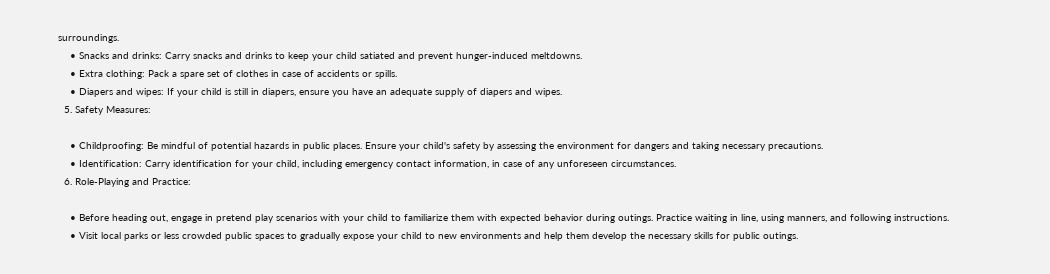surroundings.
    • Snacks and drinks: Carry snacks and drinks to keep your child satiated and prevent hunger-induced meltdowns.
    • Extra clothing: Pack a spare set of clothes in case of accidents or spills.
    • Diapers and wipes: If your child is still in diapers, ensure you have an adequate supply of diapers and wipes.
  5. Safety Measures:

    • Childproofing: Be mindful of potential hazards in public places. Ensure your child's safety by assessing the environment for dangers and taking necessary precautions.
    • Identification: Carry identification for your child, including emergency contact information, in case of any unforeseen circumstances.
  6. Role-Playing and Practice:

    • Before heading out, engage in pretend play scenarios with your child to familiarize them with expected behavior during outings. Practice waiting in line, using manners, and following instructions.
    • Visit local parks or less crowded public spaces to gradually expose your child to new environments and help them develop the necessary skills for public outings.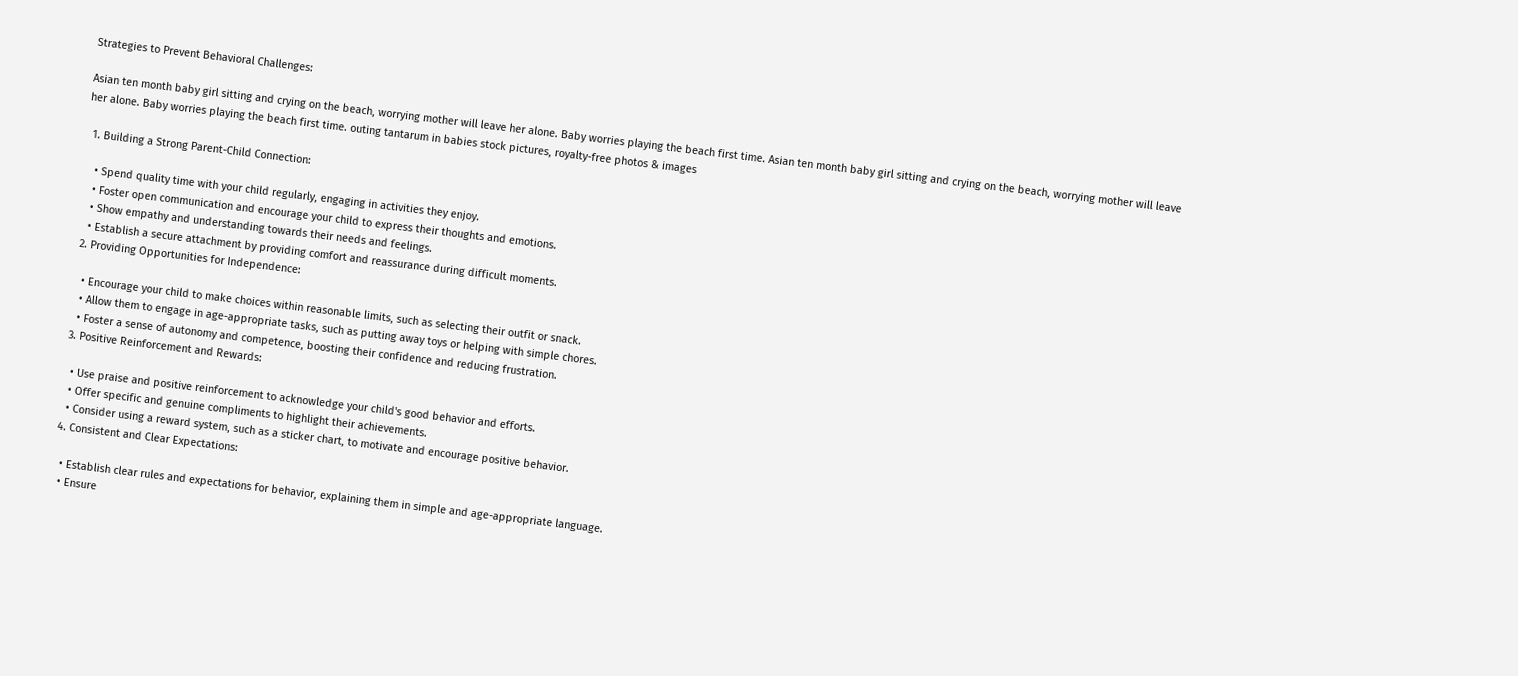Strategies to Prevent Behavioral Challenges:

Asian ten month baby girl sitting and crying on the beach, worrying mother will leave her alone. Baby worries playing the beach first time. Asian ten month baby girl sitting and crying on the beach, worrying mother will leave her alone. Baby worries playing the beach first time. outing tantarum in babies stock pictures, royalty-free photos & images

  1. Building a Strong Parent-Child Connection:

    • Spend quality time with your child regularly, engaging in activities they enjoy.
    • Foster open communication and encourage your child to express their thoughts and emotions.
    • Show empathy and understanding towards their needs and feelings.
    • Establish a secure attachment by providing comfort and reassurance during difficult moments.
  2. Providing Opportunities for Independence:

    • Encourage your child to make choices within reasonable limits, such as selecting their outfit or snack.
    • Allow them to engage in age-appropriate tasks, such as putting away toys or helping with simple chores.
    • Foster a sense of autonomy and competence, boosting their confidence and reducing frustration.
  3. Positive Reinforcement and Rewards:

    • Use praise and positive reinforcement to acknowledge your child's good behavior and efforts.
    • Offer specific and genuine compliments to highlight their achievements.
    • Consider using a reward system, such as a sticker chart, to motivate and encourage positive behavior.
  4. Consistent and Clear Expectations:

    • Establish clear rules and expectations for behavior, explaining them in simple and age-appropriate language.
    • Ensure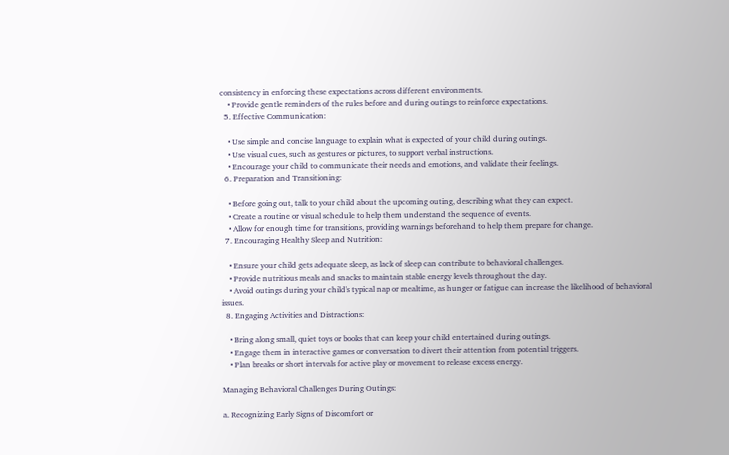consistency in enforcing these expectations across different environments.
    • Provide gentle reminders of the rules before and during outings to reinforce expectations.
  5. Effective Communication:

    • Use simple and concise language to explain what is expected of your child during outings.
    • Use visual cues, such as gestures or pictures, to support verbal instructions.
    • Encourage your child to communicate their needs and emotions, and validate their feelings.
  6. Preparation and Transitioning:

    • Before going out, talk to your child about the upcoming outing, describing what they can expect.
    • Create a routine or visual schedule to help them understand the sequence of events.
    • Allow for enough time for transitions, providing warnings beforehand to help them prepare for change.
  7. Encouraging Healthy Sleep and Nutrition:

    • Ensure your child gets adequate sleep, as lack of sleep can contribute to behavioral challenges.
    • Provide nutritious meals and snacks to maintain stable energy levels throughout the day.
    • Avoid outings during your child's typical nap or mealtime, as hunger or fatigue can increase the likelihood of behavioral issues.
  8. Engaging Activities and Distractions:

    • Bring along small, quiet toys or books that can keep your child entertained during outings.
    • Engage them in interactive games or conversation to divert their attention from potential triggers.
    • Plan breaks or short intervals for active play or movement to release excess energy.

Managing Behavioral Challenges During Outings:

a. Recognizing Early Signs of Discomfort or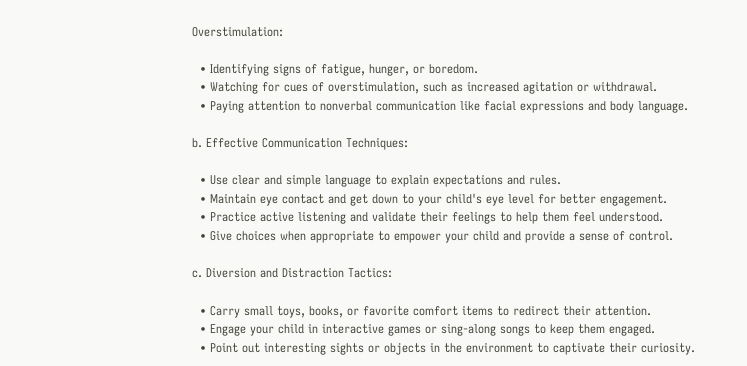Overstimulation:

  • Identifying signs of fatigue, hunger, or boredom.
  • Watching for cues of overstimulation, such as increased agitation or withdrawal.
  • Paying attention to nonverbal communication like facial expressions and body language.

b. Effective Communication Techniques:

  • Use clear and simple language to explain expectations and rules.
  • Maintain eye contact and get down to your child's eye level for better engagement.
  • Practice active listening and validate their feelings to help them feel understood.
  • Give choices when appropriate to empower your child and provide a sense of control.

c. Diversion and Distraction Tactics:

  • Carry small toys, books, or favorite comfort items to redirect their attention.
  • Engage your child in interactive games or sing-along songs to keep them engaged.
  • Point out interesting sights or objects in the environment to captivate their curiosity.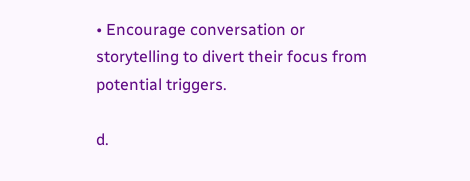• Encourage conversation or storytelling to divert their focus from potential triggers.

d.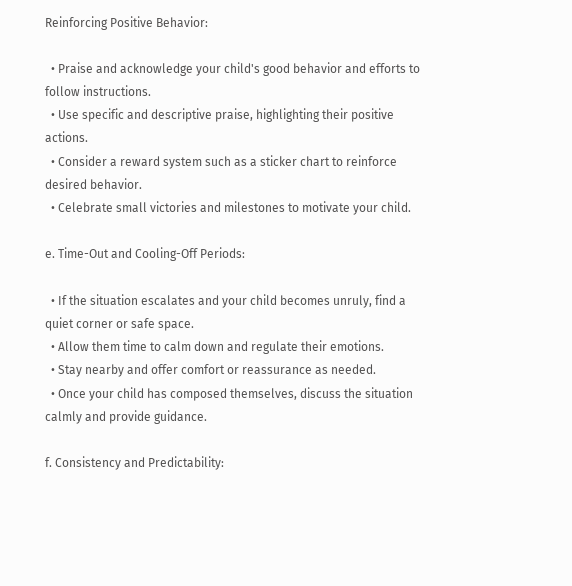Reinforcing Positive Behavior:

  • Praise and acknowledge your child's good behavior and efforts to follow instructions.
  • Use specific and descriptive praise, highlighting their positive actions.
  • Consider a reward system such as a sticker chart to reinforce desired behavior.
  • Celebrate small victories and milestones to motivate your child.

e. Time-Out and Cooling-Off Periods:

  • If the situation escalates and your child becomes unruly, find a quiet corner or safe space.
  • Allow them time to calm down and regulate their emotions.
  • Stay nearby and offer comfort or reassurance as needed.
  • Once your child has composed themselves, discuss the situation calmly and provide guidance.

f. Consistency and Predictability: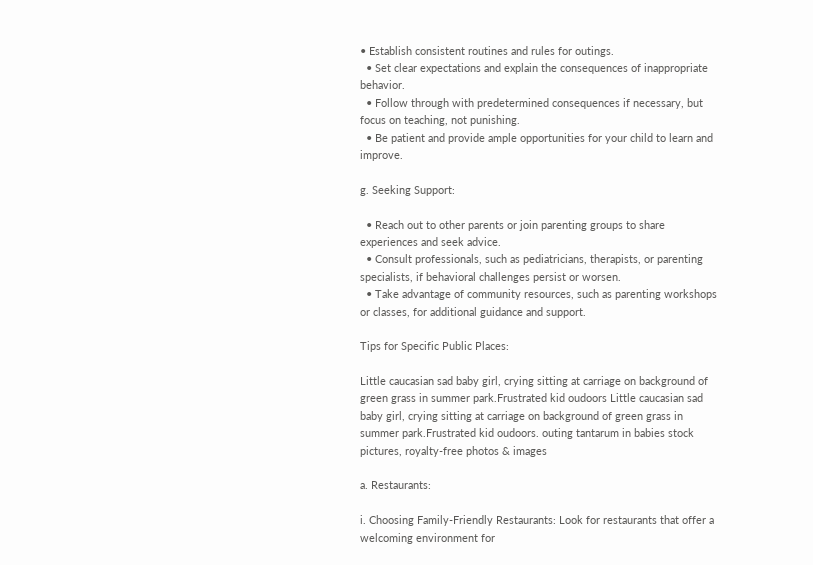• Establish consistent routines and rules for outings.
  • Set clear expectations and explain the consequences of inappropriate behavior.
  • Follow through with predetermined consequences if necessary, but focus on teaching, not punishing.
  • Be patient and provide ample opportunities for your child to learn and improve.

g. Seeking Support:

  • Reach out to other parents or join parenting groups to share experiences and seek advice.
  • Consult professionals, such as pediatricians, therapists, or parenting specialists, if behavioral challenges persist or worsen.
  • Take advantage of community resources, such as parenting workshops or classes, for additional guidance and support.

Tips for Specific Public Places:

Little caucasian sad baby girl, crying sitting at carriage on background of green grass in summer park.Frustrated kid oudoors Little caucasian sad baby girl, crying sitting at carriage on background of green grass in summer park.Frustrated kid oudoors. outing tantarum in babies stock pictures, royalty-free photos & images

a. Restaurants:

i. Choosing Family-Friendly Restaurants: Look for restaurants that offer a welcoming environment for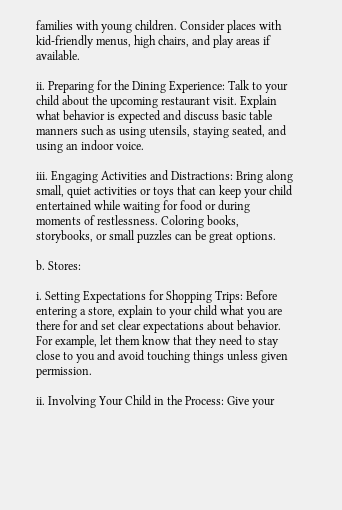families with young children. Consider places with kid-friendly menus, high chairs, and play areas if available.

ii. Preparing for the Dining Experience: Talk to your child about the upcoming restaurant visit. Explain what behavior is expected and discuss basic table manners such as using utensils, staying seated, and using an indoor voice.

iii. Engaging Activities and Distractions: Bring along small, quiet activities or toys that can keep your child entertained while waiting for food or during moments of restlessness. Coloring books, storybooks, or small puzzles can be great options.

b. Stores:

i. Setting Expectations for Shopping Trips: Before entering a store, explain to your child what you are there for and set clear expectations about behavior. For example, let them know that they need to stay close to you and avoid touching things unless given permission.

ii. Involving Your Child in the Process: Give your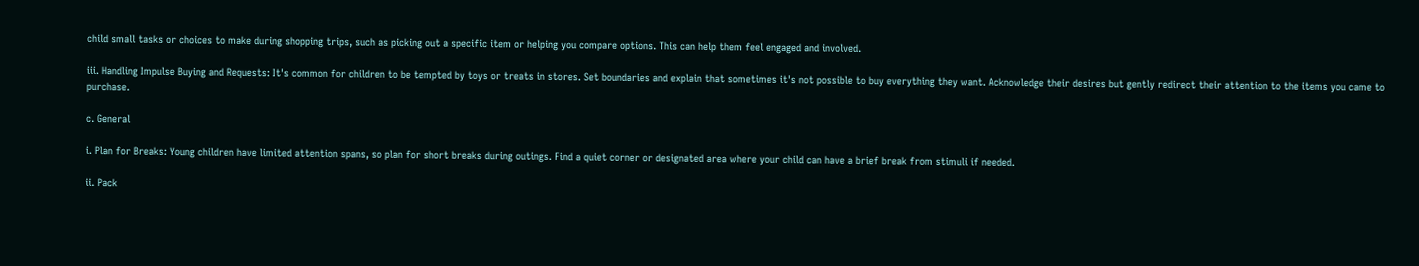child small tasks or choices to make during shopping trips, such as picking out a specific item or helping you compare options. This can help them feel engaged and involved.

iii. Handling Impulse Buying and Requests: It's common for children to be tempted by toys or treats in stores. Set boundaries and explain that sometimes it's not possible to buy everything they want. Acknowledge their desires but gently redirect their attention to the items you came to purchase.

c. General

i. Plan for Breaks: Young children have limited attention spans, so plan for short breaks during outings. Find a quiet corner or designated area where your child can have a brief break from stimuli if needed.

ii. Pack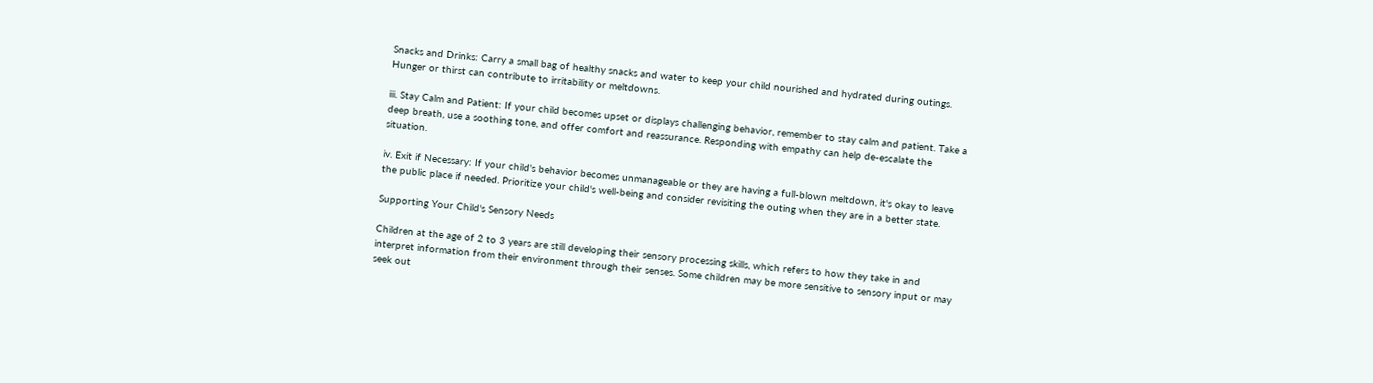Snacks and Drinks: Carry a small bag of healthy snacks and water to keep your child nourished and hydrated during outings. Hunger or thirst can contribute to irritability or meltdowns.

iii. Stay Calm and Patient: If your child becomes upset or displays challenging behavior, remember to stay calm and patient. Take a deep breath, use a soothing tone, and offer comfort and reassurance. Responding with empathy can help de-escalate the situation.

iv. Exit if Necessary: If your child's behavior becomes unmanageable or they are having a full-blown meltdown, it's okay to leave the public place if needed. Prioritize your child's well-being and consider revisiting the outing when they are in a better state.

Supporting Your Child's Sensory Needs

Children at the age of 2 to 3 years are still developing their sensory processing skills, which refers to how they take in and interpret information from their environment through their senses. Some children may be more sensitive to sensory input or may seek out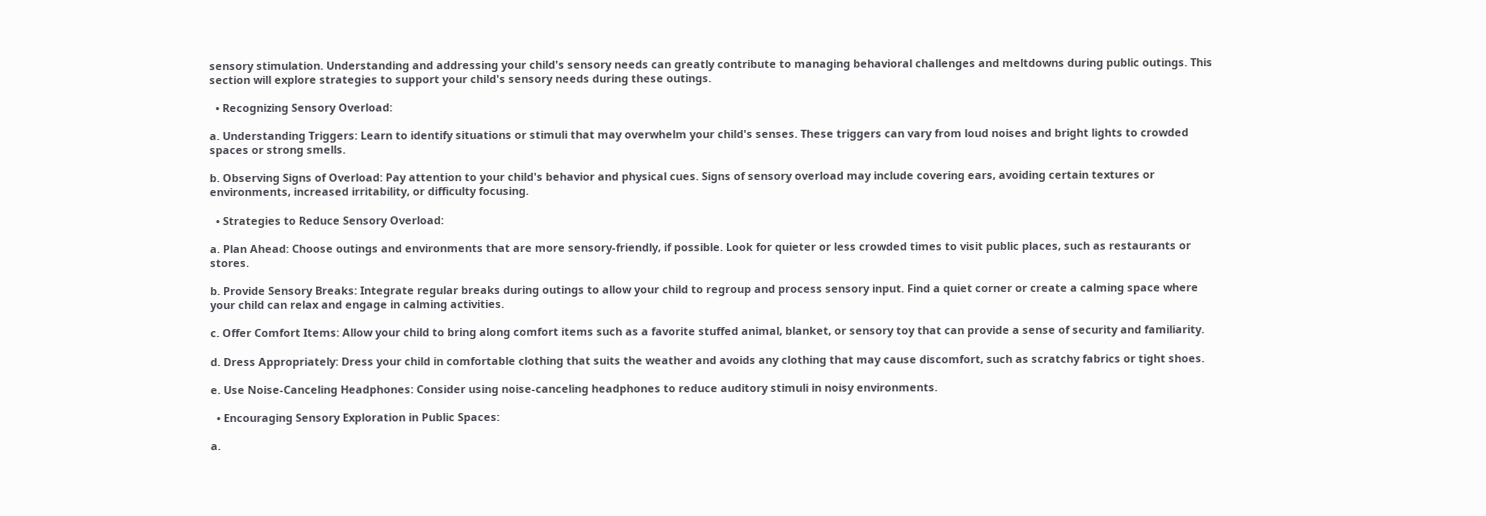sensory stimulation. Understanding and addressing your child's sensory needs can greatly contribute to managing behavioral challenges and meltdowns during public outings. This section will explore strategies to support your child's sensory needs during these outings.

  • Recognizing Sensory Overload:

a. Understanding Triggers: Learn to identify situations or stimuli that may overwhelm your child's senses. These triggers can vary from loud noises and bright lights to crowded spaces or strong smells.

b. Observing Signs of Overload: Pay attention to your child's behavior and physical cues. Signs of sensory overload may include covering ears, avoiding certain textures or environments, increased irritability, or difficulty focusing.

  • Strategies to Reduce Sensory Overload:

a. Plan Ahead: Choose outings and environments that are more sensory-friendly, if possible. Look for quieter or less crowded times to visit public places, such as restaurants or stores.

b. Provide Sensory Breaks: Integrate regular breaks during outings to allow your child to regroup and process sensory input. Find a quiet corner or create a calming space where your child can relax and engage in calming activities.

c. Offer Comfort Items: Allow your child to bring along comfort items such as a favorite stuffed animal, blanket, or sensory toy that can provide a sense of security and familiarity.

d. Dress Appropriately: Dress your child in comfortable clothing that suits the weather and avoids any clothing that may cause discomfort, such as scratchy fabrics or tight shoes.

e. Use Noise-Canceling Headphones: Consider using noise-canceling headphones to reduce auditory stimuli in noisy environments.

  • Encouraging Sensory Exploration in Public Spaces:

a.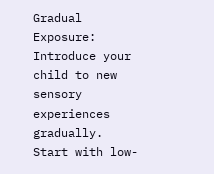Gradual Exposure: Introduce your child to new sensory experiences gradually. Start with low-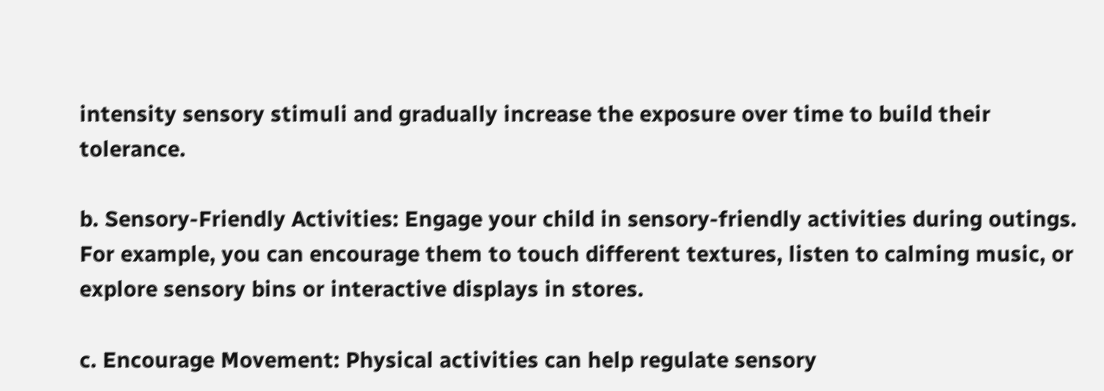intensity sensory stimuli and gradually increase the exposure over time to build their tolerance.

b. Sensory-Friendly Activities: Engage your child in sensory-friendly activities during outings. For example, you can encourage them to touch different textures, listen to calming music, or explore sensory bins or interactive displays in stores.

c. Encourage Movement: Physical activities can help regulate sensory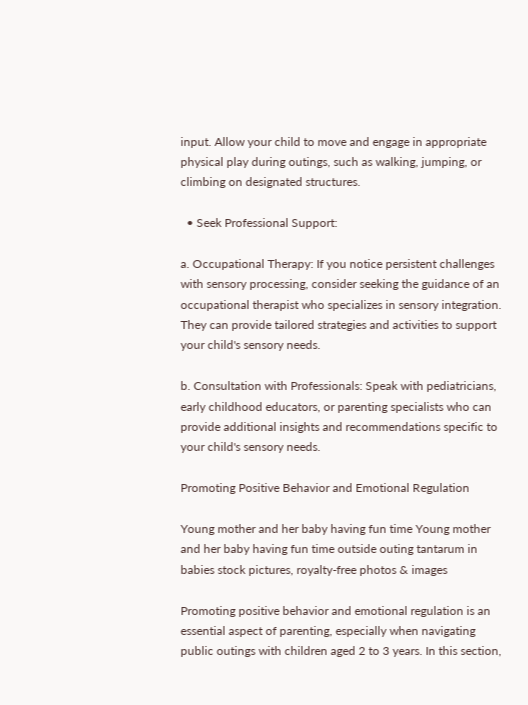input. Allow your child to move and engage in appropriate physical play during outings, such as walking, jumping, or climbing on designated structures.

  • Seek Professional Support:

a. Occupational Therapy: If you notice persistent challenges with sensory processing, consider seeking the guidance of an occupational therapist who specializes in sensory integration. They can provide tailored strategies and activities to support your child's sensory needs.

b. Consultation with Professionals: Speak with pediatricians, early childhood educators, or parenting specialists who can provide additional insights and recommendations specific to your child's sensory needs.

Promoting Positive Behavior and Emotional Regulation

Young mother and her baby having fun time Young mother and her baby having fun time outside outing tantarum in babies stock pictures, royalty-free photos & images

Promoting positive behavior and emotional regulation is an essential aspect of parenting, especially when navigating public outings with children aged 2 to 3 years. In this section,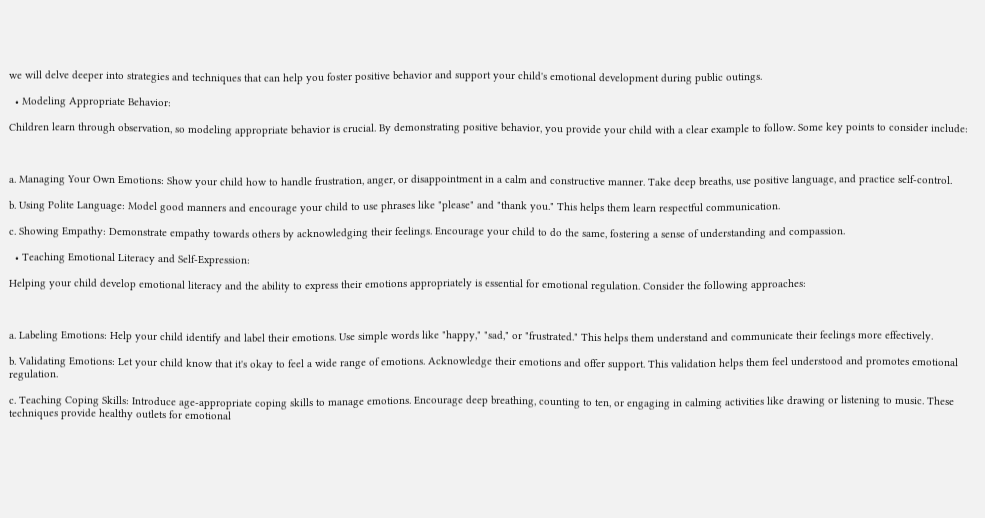we will delve deeper into strategies and techniques that can help you foster positive behavior and support your child's emotional development during public outings.

  • Modeling Appropriate Behavior:

Children learn through observation, so modeling appropriate behavior is crucial. By demonstrating positive behavior, you provide your child with a clear example to follow. Some key points to consider include:



a. Managing Your Own Emotions: Show your child how to handle frustration, anger, or disappointment in a calm and constructive manner. Take deep breaths, use positive language, and practice self-control.

b. Using Polite Language: Model good manners and encourage your child to use phrases like "please" and "thank you." This helps them learn respectful communication.

c. Showing Empathy: Demonstrate empathy towards others by acknowledging their feelings. Encourage your child to do the same, fostering a sense of understanding and compassion.

  • Teaching Emotional Literacy and Self-Expression:

Helping your child develop emotional literacy and the ability to express their emotions appropriately is essential for emotional regulation. Consider the following approaches:



a. Labeling Emotions: Help your child identify and label their emotions. Use simple words like "happy," "sad," or "frustrated." This helps them understand and communicate their feelings more effectively.

b. Validating Emotions: Let your child know that it's okay to feel a wide range of emotions. Acknowledge their emotions and offer support. This validation helps them feel understood and promotes emotional regulation.

c. Teaching Coping Skills: Introduce age-appropriate coping skills to manage emotions. Encourage deep breathing, counting to ten, or engaging in calming activities like drawing or listening to music. These techniques provide healthy outlets for emotional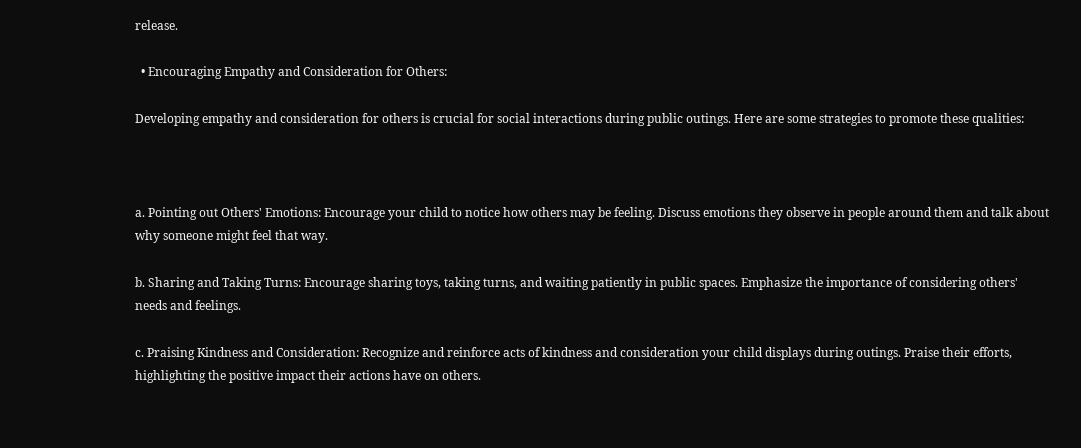release.

  • Encouraging Empathy and Consideration for Others:

Developing empathy and consideration for others is crucial for social interactions during public outings. Here are some strategies to promote these qualities:



a. Pointing out Others' Emotions: Encourage your child to notice how others may be feeling. Discuss emotions they observe in people around them and talk about why someone might feel that way.

b. Sharing and Taking Turns: Encourage sharing toys, taking turns, and waiting patiently in public spaces. Emphasize the importance of considering others' needs and feelings.

c. Praising Kindness and Consideration: Recognize and reinforce acts of kindness and consideration your child displays during outings. Praise their efforts, highlighting the positive impact their actions have on others.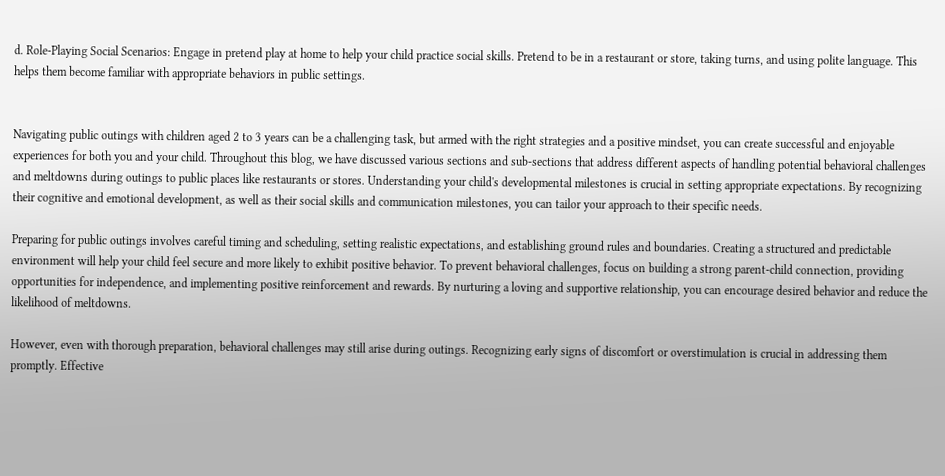d. Role-Playing Social Scenarios: Engage in pretend play at home to help your child practice social skills. Pretend to be in a restaurant or store, taking turns, and using polite language. This helps them become familiar with appropriate behaviors in public settings.


Navigating public outings with children aged 2 to 3 years can be a challenging task, but armed with the right strategies and a positive mindset, you can create successful and enjoyable experiences for both you and your child. Throughout this blog, we have discussed various sections and sub-sections that address different aspects of handling potential behavioral challenges and meltdowns during outings to public places like restaurants or stores. Understanding your child's developmental milestones is crucial in setting appropriate expectations. By recognizing their cognitive and emotional development, as well as their social skills and communication milestones, you can tailor your approach to their specific needs.

Preparing for public outings involves careful timing and scheduling, setting realistic expectations, and establishing ground rules and boundaries. Creating a structured and predictable environment will help your child feel secure and more likely to exhibit positive behavior. To prevent behavioral challenges, focus on building a strong parent-child connection, providing opportunities for independence, and implementing positive reinforcement and rewards. By nurturing a loving and supportive relationship, you can encourage desired behavior and reduce the likelihood of meltdowns.

However, even with thorough preparation, behavioral challenges may still arise during outings. Recognizing early signs of discomfort or overstimulation is crucial in addressing them promptly. Effective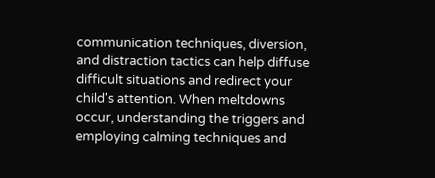communication techniques, diversion, and distraction tactics can help diffuse difficult situations and redirect your child's attention. When meltdowns occur, understanding the triggers and employing calming techniques and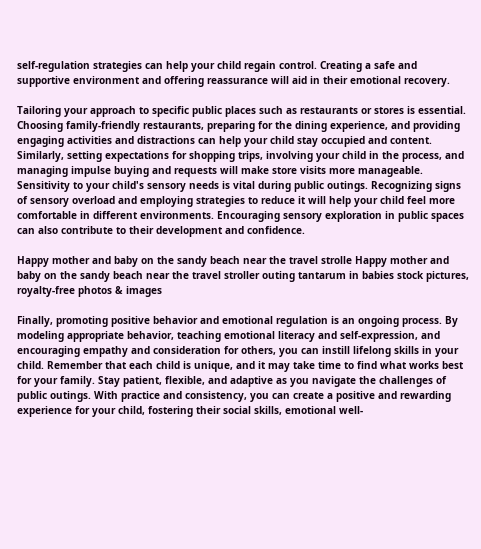self-regulation strategies can help your child regain control. Creating a safe and supportive environment and offering reassurance will aid in their emotional recovery.

Tailoring your approach to specific public places such as restaurants or stores is essential. Choosing family-friendly restaurants, preparing for the dining experience, and providing engaging activities and distractions can help your child stay occupied and content. Similarly, setting expectations for shopping trips, involving your child in the process, and managing impulse buying and requests will make store visits more manageable. Sensitivity to your child's sensory needs is vital during public outings. Recognizing signs of sensory overload and employing strategies to reduce it will help your child feel more comfortable in different environments. Encouraging sensory exploration in public spaces can also contribute to their development and confidence.

Happy mother and baby on the sandy beach near the travel strolle Happy mother and baby on the sandy beach near the travel stroller outing tantarum in babies stock pictures, royalty-free photos & images

Finally, promoting positive behavior and emotional regulation is an ongoing process. By modeling appropriate behavior, teaching emotional literacy and self-expression, and encouraging empathy and consideration for others, you can instill lifelong skills in your child. Remember that each child is unique, and it may take time to find what works best for your family. Stay patient, flexible, and adaptive as you navigate the challenges of public outings. With practice and consistency, you can create a positive and rewarding experience for your child, fostering their social skills, emotional well-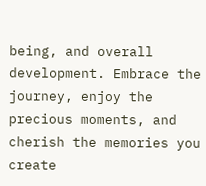being, and overall development. Embrace the journey, enjoy the precious moments, and cherish the memories you create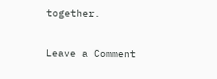together.

Leave a Comment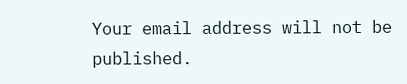Your email address will not be published.